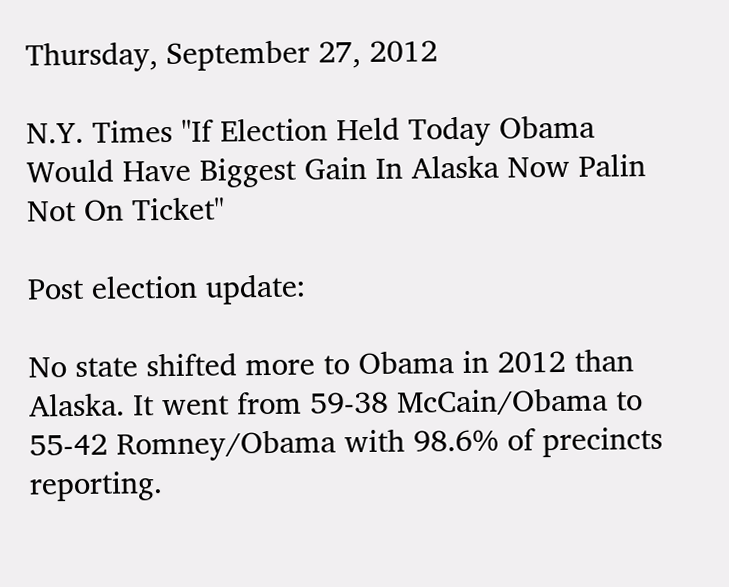Thursday, September 27, 2012

N.Y. Times "If Election Held Today Obama Would Have Biggest Gain In Alaska Now Palin Not On Ticket"

Post election update:

No state shifted more to Obama in 2012 than Alaska. It went from 59-38 McCain/Obama to 55-42 Romney/Obama with 98.6% of precincts reporting.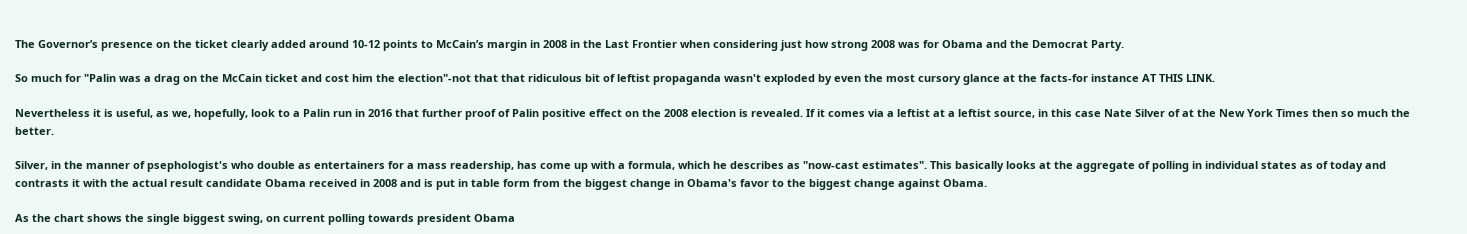The Governor’s presence on the ticket clearly added around 10-12 points to McCain’s margin in 2008 in the Last Frontier when considering just how strong 2008 was for Obama and the Democrat Party.

So much for "Palin was a drag on the McCain ticket and cost him the election"-not that that ridiculous bit of leftist propaganda wasn't exploded by even the most cursory glance at the facts-for instance AT THIS LINK.

Nevertheless it is useful, as we, hopefully, look to a Palin run in 2016 that further proof of Palin positive effect on the 2008 election is revealed. If it comes via a leftist at a leftist source, in this case Nate Silver of at the New York Times then so much the better.

Silver, in the manner of psephologist's who double as entertainers for a mass readership, has come up with a formula, which he describes as "now-cast estimates". This basically looks at the aggregate of polling in individual states as of today and contrasts it with the actual result candidate Obama received in 2008 and is put in table form from the biggest change in Obama's favor to the biggest change against Obama.

As the chart shows the single biggest swing, on current polling towards president Obama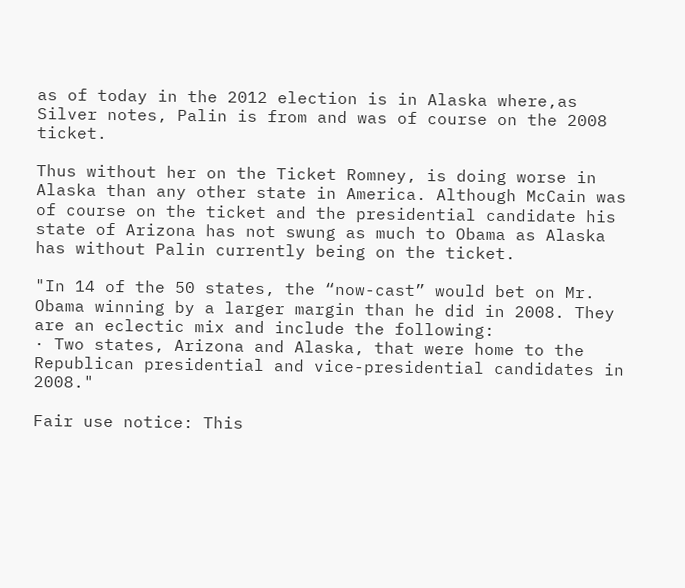as of today in the 2012 election is in Alaska where,as Silver notes, Palin is from and was of course on the 2008 ticket.

Thus without her on the Ticket Romney, is doing worse in Alaska than any other state in America. Although McCain was of course on the ticket and the presidential candidate his state of Arizona has not swung as much to Obama as Alaska has without Palin currently being on the ticket.

"In 14 of the 50 states, the “now-cast” would bet on Mr. Obama winning by a larger margin than he did in 2008. They are an eclectic mix and include the following:
· Two states, Arizona and Alaska, that were home to the Republican presidential and vice-presidential candidates in 2008."

Fair use notice: This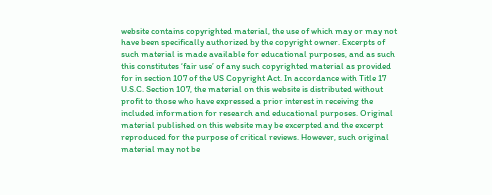website contains copyrighted material, the use of which may or may not have been specifically authorized by the copyright owner. Excerpts of such material is made available for educational purposes, and as such this constitutes ‘fair use’ of any such copyrighted material as provided for in section 107 of the US Copyright Act. In accordance with Title 17 U.S.C. Section 107, the material on this website is distributed without profit to those who have expressed a prior interest in receiving the included information for research and educational purposes. Original material published on this website may be excerpted and the excerpt reproduced for the purpose of critical reviews. However, such original material may not be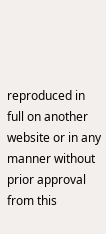reproduced in full on another website or in any manner without prior approval from this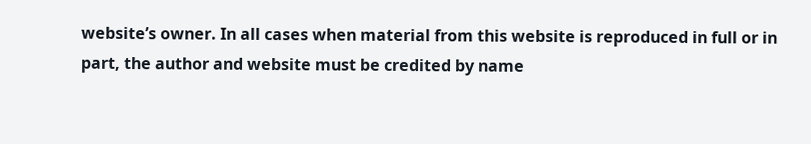website’s owner. In all cases when material from this website is reproduced in full or in part, the author and website must be credited by name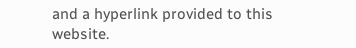and a hyperlink provided to this website.